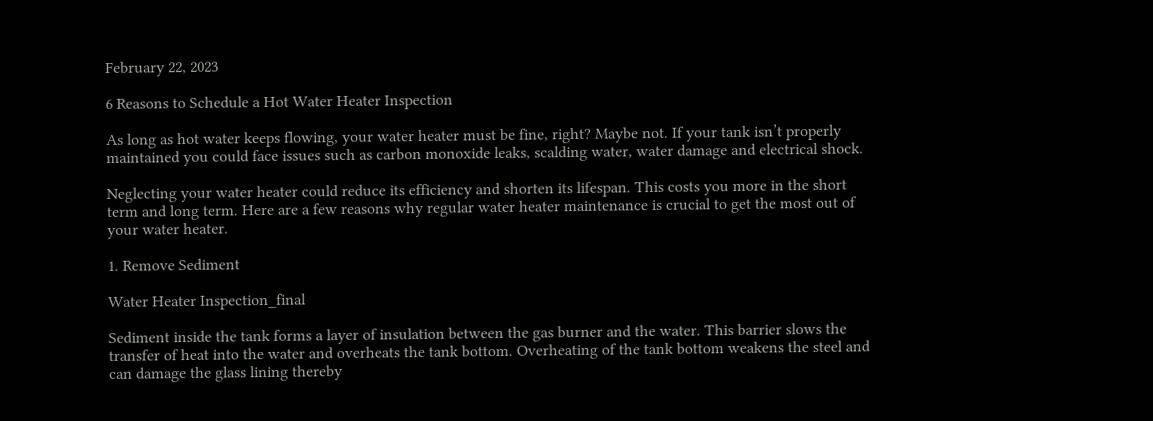February 22, 2023

6 Reasons to Schedule a Hot Water Heater Inspection

As long as hot water keeps flowing, your water heater must be fine, right? Maybe not. If your tank isn’t properly maintained you could face issues such as carbon monoxide leaks, scalding water, water damage and electrical shock.

Neglecting your water heater could reduce its efficiency and shorten its lifespan. This costs you more in the short term and long term. Here are a few reasons why regular water heater maintenance is crucial to get the most out of your water heater.

1. Remove Sediment

Water Heater Inspection_final

Sediment inside the tank forms a layer of insulation between the gas burner and the water. This barrier slows the transfer of heat into the water and overheats the tank bottom. Overheating of the tank bottom weakens the steel and can damage the glass lining thereby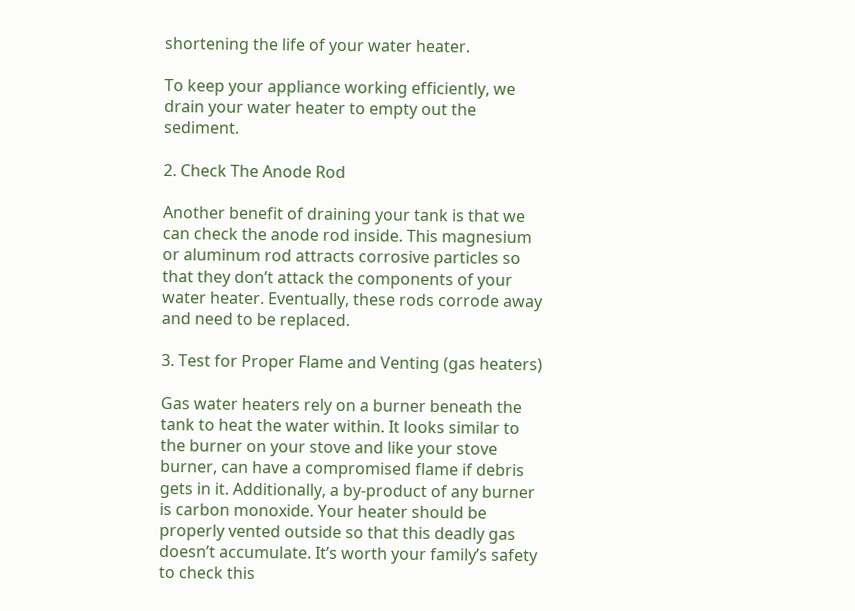shortening the life of your water heater.

To keep your appliance working efficiently, we drain your water heater to empty out the sediment.

2. Check The Anode Rod

Another benefit of draining your tank is that we can check the anode rod inside. This magnesium or aluminum rod attracts corrosive particles so that they don’t attack the components of your water heater. Eventually, these rods corrode away and need to be replaced.

3. Test for Proper Flame and Venting (gas heaters)

Gas water heaters rely on a burner beneath the tank to heat the water within. It looks similar to the burner on your stove and like your stove burner, can have a compromised flame if debris gets in it. Additionally, a by-product of any burner is carbon monoxide. Your heater should be properly vented outside so that this deadly gas doesn’t accumulate. It’s worth your family’s safety to check this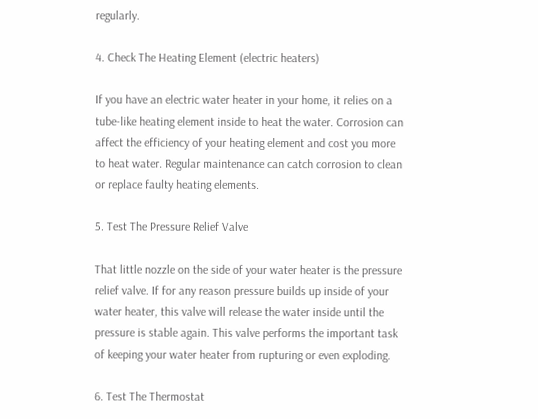regularly.

4. Check The Heating Element (electric heaters)

If you have an electric water heater in your home, it relies on a tube-like heating element inside to heat the water. Corrosion can affect the efficiency of your heating element and cost you more to heat water. Regular maintenance can catch corrosion to clean or replace faulty heating elements.

5. Test The Pressure Relief Valve

That little nozzle on the side of your water heater is the pressure relief valve. If for any reason pressure builds up inside of your water heater, this valve will release the water inside until the pressure is stable again. This valve performs the important task of keeping your water heater from rupturing or even exploding.

6. Test The Thermostat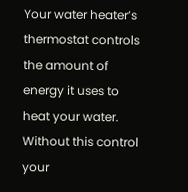Your water heater’s thermostat controls the amount of energy it uses to heat your water. Without this control your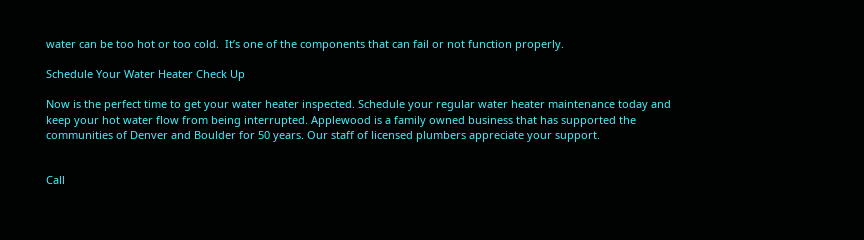water can be too hot or too cold.  It’s one of the components that can fail or not function properly.

Schedule Your Water Heater Check Up

Now is the perfect time to get your water heater inspected. Schedule your regular water heater maintenance today and keep your hot water flow from being interrupted. Applewood is a family owned business that has supported the communities of Denver and Boulder for 50 years. Our staff of licensed plumbers appreciate your support.


Call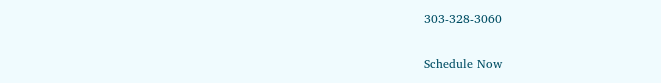303-328-3060

Schedule Now